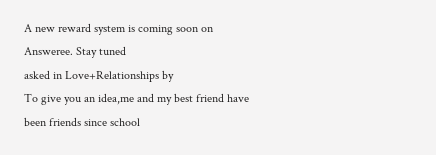A new reward system is coming soon on Answeree. Stay tuned
asked in Love+Relationships by
To give you an idea,me and my best friend have been friends since school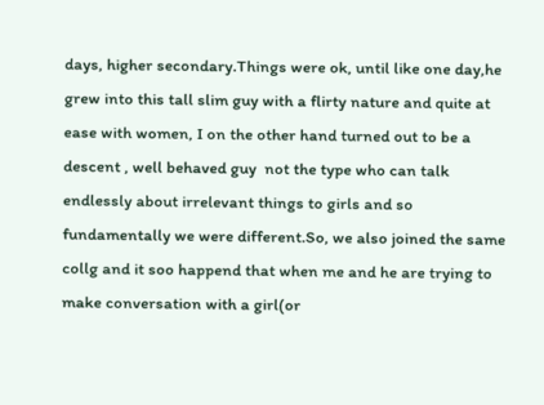days, higher secondary.Things were ok, until like one day,he grew into this tall slim guy with a flirty nature and quite at ease with women, I on the other hand turned out to be a descent , well behaved guy  not the type who can talk endlessly about irrelevant things to girls and so fundamentally we were different.So, we also joined the same collg and it soo happend that when me and he are trying to make conversation with a girl(or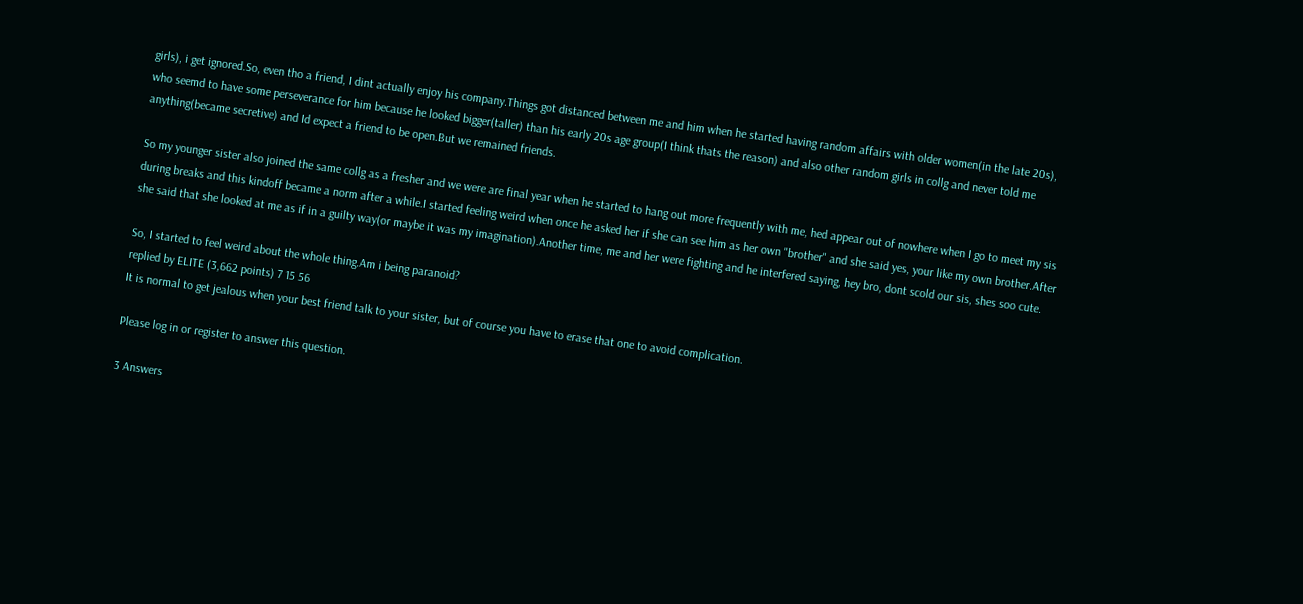girls), i get ignored.So, even tho a friend, I dint actually enjoy his company.Things got distanced between me and him when he started having random affairs with older women(in the late 20s), who seemd to have some perseverance for him because he looked bigger(taller) than his early 20s age group(I think thats the reason) and also other random girls in collg and never told me anything(became secretive) and Id expect a friend to be open.But we remained friends.

So my younger sister also joined the same collg as a fresher and we were are final year when he started to hang out more frequently with me, hed appear out of nowhere when I go to meet my sis during breaks and this kindoff became a norm after a while.I started feeling weird when once he asked her if she can see him as her own "brother" and she said yes, your like my own brother.After she said that she looked at me as if in a guilty way(or maybe it was my imagination).Another time, me and her were fighting and he interfered saying, hey bro, dont scold our sis, shes soo cute.

So, I started to feel weird about the whole thing.Am i being paranoid?
replied by ELITE (3,662 points) 7 15 56
It is normal to get jealous when your best friend talk to your sister, but of course you have to erase that one to avoid complication.

Please log in or register to answer this question.

3 Answers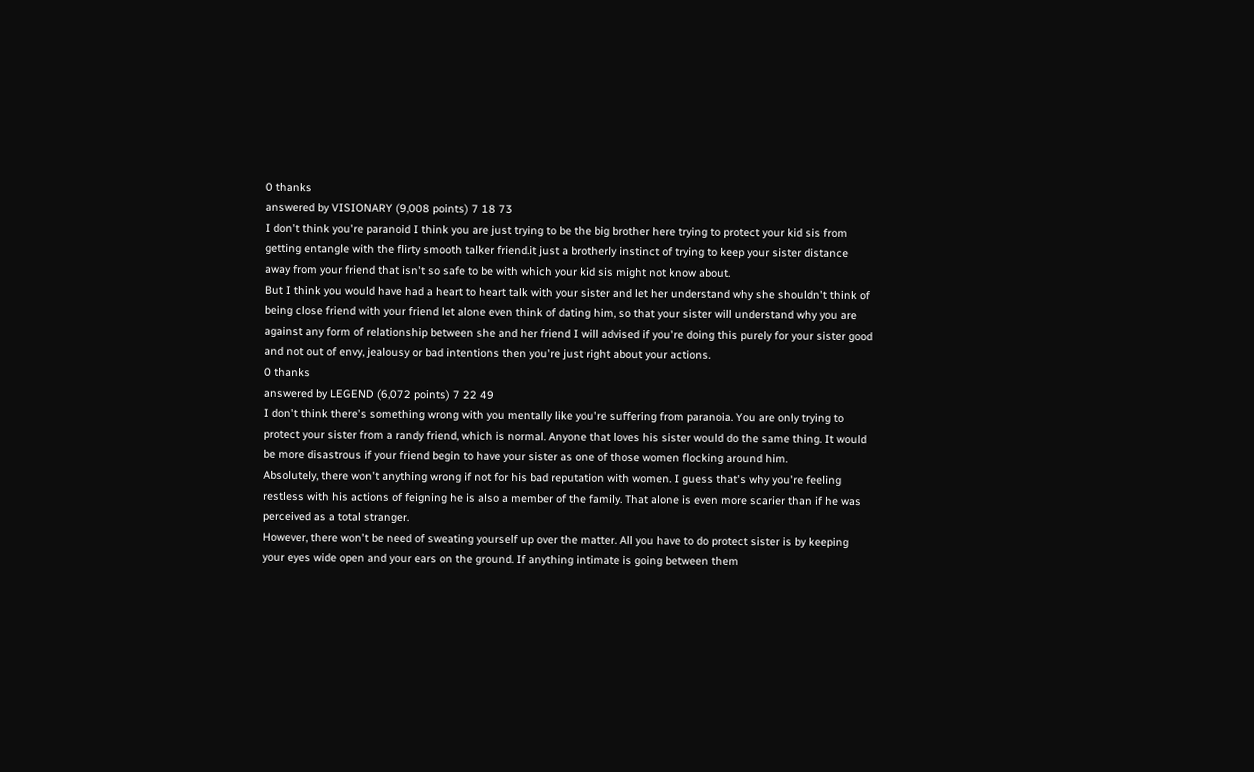0 thanks
answered by VISIONARY (9,008 points) 7 18 73
I don't think you're paranoid I think you are just trying to be the big brother here trying to protect your kid sis from getting entangle with the flirty smooth talker friend.it just a brotherly instinct of trying to keep your sister distance  away from your friend that isn't so safe to be with which your kid sis might not know about.
But I think you would have had a heart to heart talk with your sister and let her understand why she shouldn't think of being close friend with your friend let alone even think of dating him, so that your sister will understand why you are against any form of relationship between she and her friend I will advised if you're doing this purely for your sister good and not out of envy, jealousy or bad intentions then you're just right about your actions.
0 thanks
answered by LEGEND (6,072 points) 7 22 49
I don't think there's something wrong with you mentally like you're suffering from paranoia. You are only trying to protect your sister from a randy friend, which is normal. Anyone that loves his sister would do the same thing. It would be more disastrous if your friend begin to have your sister as one of those women flocking around him.
Absolutely, there won't anything wrong if not for his bad reputation with women. I guess that's why you're feeling restless with his actions of feigning he is also a member of the family. That alone is even more scarier than if he was perceived as a total stranger.
However, there won't be need of sweating yourself up over the matter. All you have to do protect sister is by keeping your eyes wide open and your ears on the ground. If anything intimate is going between them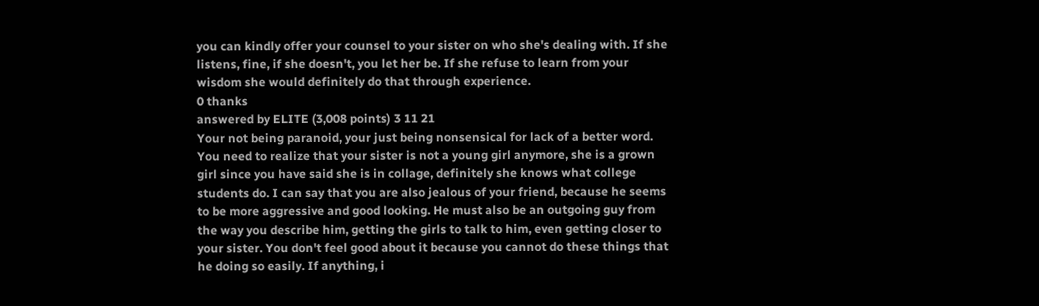you can kindly offer your counsel to your sister on who she's dealing with. If she listens, fine, if she doesn't, you let her be. If she refuse to learn from your wisdom she would definitely do that through experience.
0 thanks
answered by ELITE (3,008 points) 3 11 21
Your not being paranoid, your just being nonsensical for lack of a better word. You need to realize that your sister is not a young girl anymore, she is a grown girl since you have said she is in collage, definitely she knows what college students do. I can say that you are also jealous of your friend, because he seems to be more aggressive and good looking. He must also be an outgoing guy from the way you describe him, getting the girls to talk to him, even getting closer to your sister. You don't feel good about it because you cannot do these things that he doing so easily. If anything, i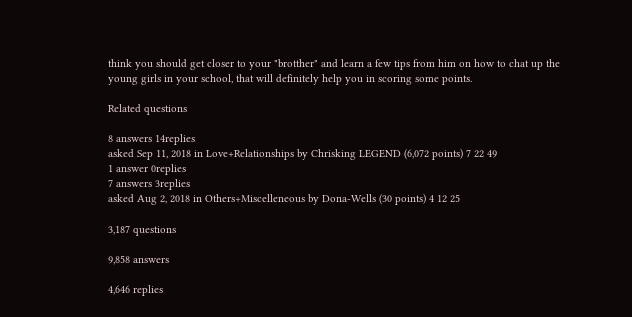think you should get closer to your "brotther" and learn a few tips from him on how to chat up the young girls in your school, that will definitely help you in scoring some points.

Related questions

8 answers 14replies
asked Sep 11, 2018 in Love+Relationships by Chrisking LEGEND (6,072 points) 7 22 49
1 answer 0replies
7 answers 3replies
asked Aug 2, 2018 in Others+Miscelleneous by Dona-Wells (30 points) 4 12 25

3,187 questions

9,858 answers

4,646 replies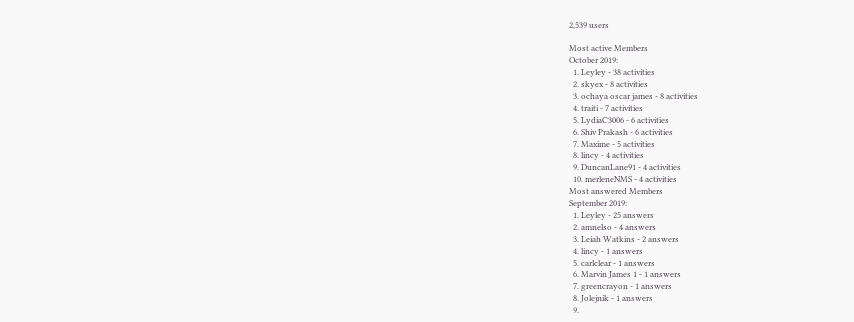2,539 users

Most active Members
October 2019:
  1. Leyley - 38 activities
  2. skyex - 8 activities
  3. ochaya oscar james - 8 activities
  4. traiti - 7 activities
  5. LydiaC3006 - 6 activities
  6. Shiv Prakash - 6 activities
  7. Maxime - 5 activities
  8. lincy - 4 activities
  9. DuncanLane91 - 4 activities
  10. merleneNMS - 4 activities
Most answered Members
September 2019:
  1. Leyley - 25 answers
  2. amnelso - 4 answers
  3. Leiah Watkins - 2 answers
  4. lincy - 1 answers
  5. carlclear - 1 answers
  6. Marvin James 1 - 1 answers
  7. greencrayon - 1 answers
  8. Jolejnik - 1 answers
  9.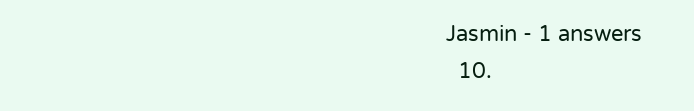Jasmin - 1 answers
  10.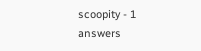scoopity - 1 answers